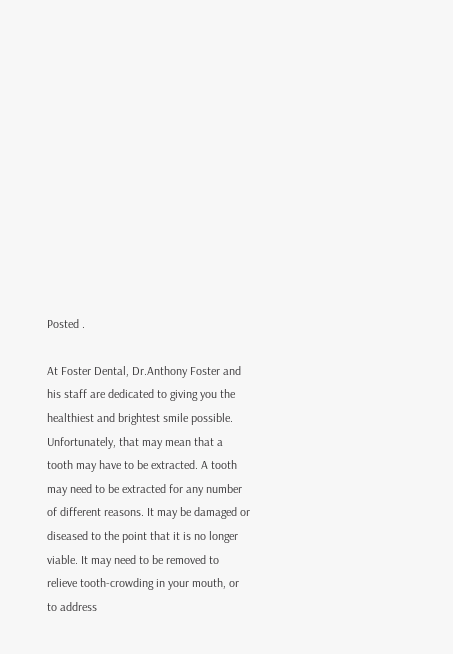Posted .

At Foster Dental, Dr.Anthony Foster and his staff are dedicated to giving you the healthiest and brightest smile possible. Unfortunately, that may mean that a tooth may have to be extracted. A tooth may need to be extracted for any number of different reasons. It may be damaged or diseased to the point that it is no longer viable. It may need to be removed to relieve tooth-crowding in your mouth, or to address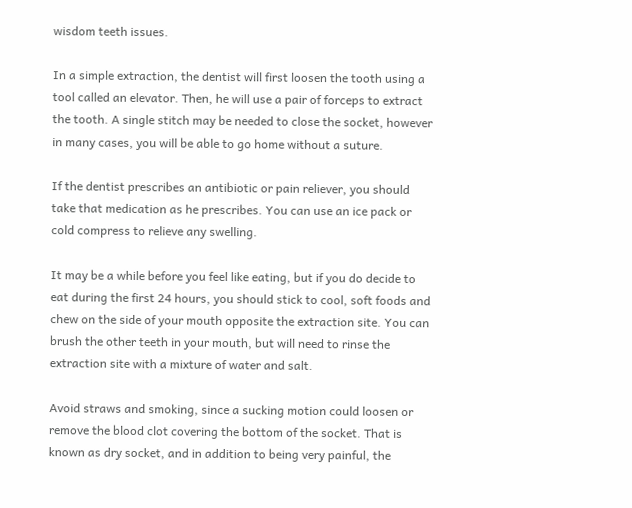wisdom teeth issues.

In a simple extraction, the dentist will first loosen the tooth using a tool called an elevator. Then, he will use a pair of forceps to extract the tooth. A single stitch may be needed to close the socket, however in many cases, you will be able to go home without a suture.

If the dentist prescribes an antibiotic or pain reliever, you should take that medication as he prescribes. You can use an ice pack or cold compress to relieve any swelling.

It may be a while before you feel like eating, but if you do decide to eat during the first 24 hours, you should stick to cool, soft foods and chew on the side of your mouth opposite the extraction site. You can brush the other teeth in your mouth, but will need to rinse the extraction site with a mixture of water and salt.

Avoid straws and smoking, since a sucking motion could loosen or remove the blood clot covering the bottom of the socket. That is known as dry socket, and in addition to being very painful, the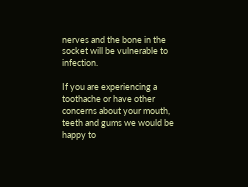nerves and the bone in the socket will be vulnerable to infection.

If you are experiencing a toothache or have other concerns about your mouth, teeth and gums we would be happy to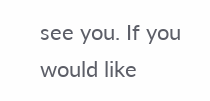see you. If you would like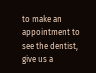to make an appointment to see the dentist, give us a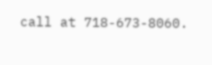call at 718-673-8060.